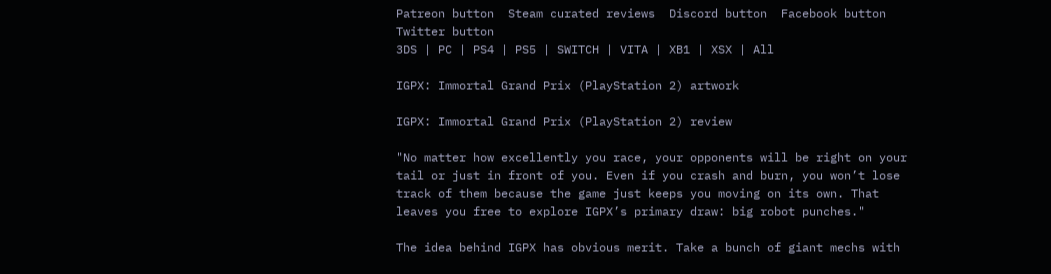Patreon button  Steam curated reviews  Discord button  Facebook button  Twitter button
3DS | PC | PS4 | PS5 | SWITCH | VITA | XB1 | XSX | All

IGPX: Immortal Grand Prix (PlayStation 2) artwork

IGPX: Immortal Grand Prix (PlayStation 2) review

"No matter how excellently you race, your opponents will be right on your tail or just in front of you. Even if you crash and burn, you won’t lose track of them because the game just keeps you moving on its own. That leaves you free to explore IGPX’s primary draw: big robot punches."

The idea behind IGPX has obvious merit. Take a bunch of giant mechs with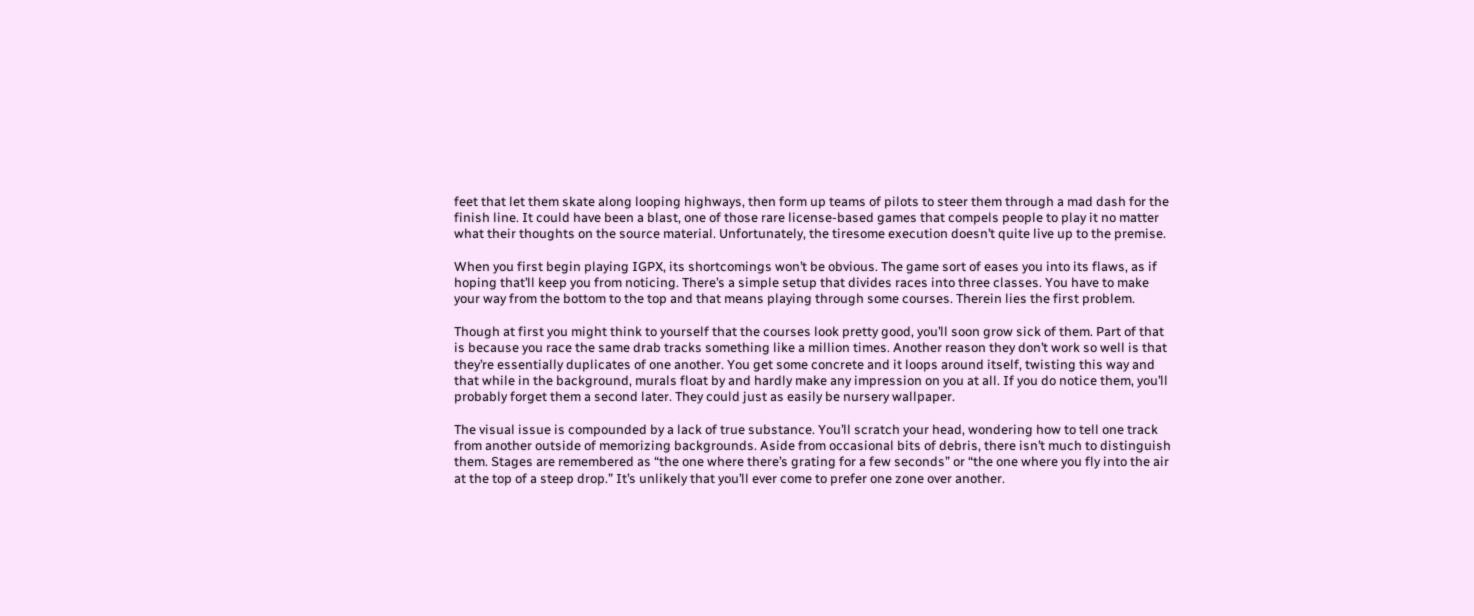feet that let them skate along looping highways, then form up teams of pilots to steer them through a mad dash for the finish line. It could have been a blast, one of those rare license-based games that compels people to play it no matter what their thoughts on the source material. Unfortunately, the tiresome execution doesn’t quite live up to the premise.

When you first begin playing IGPX, its shortcomings won’t be obvious. The game sort of eases you into its flaws, as if hoping that’ll keep you from noticing. There’s a simple setup that divides races into three classes. You have to make your way from the bottom to the top and that means playing through some courses. Therein lies the first problem.

Though at first you might think to yourself that the courses look pretty good, you’ll soon grow sick of them. Part of that is because you race the same drab tracks something like a million times. Another reason they don’t work so well is that they’re essentially duplicates of one another. You get some concrete and it loops around itself, twisting this way and that while in the background, murals float by and hardly make any impression on you at all. If you do notice them, you’ll probably forget them a second later. They could just as easily be nursery wallpaper.

The visual issue is compounded by a lack of true substance. You’ll scratch your head, wondering how to tell one track from another outside of memorizing backgrounds. Aside from occasional bits of debris, there isn’t much to distinguish them. Stages are remembered as “the one where there’s grating for a few seconds” or “the one where you fly into the air at the top of a steep drop.” It’s unlikely that you’ll ever come to prefer one zone over another.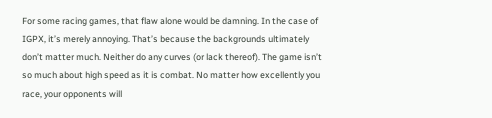For some racing games, that flaw alone would be damning. In the case of IGPX, it’s merely annoying. That’s because the backgrounds ultimately don’t matter much. Neither do any curves (or lack thereof). The game isn’t so much about high speed as it is combat. No matter how excellently you race, your opponents will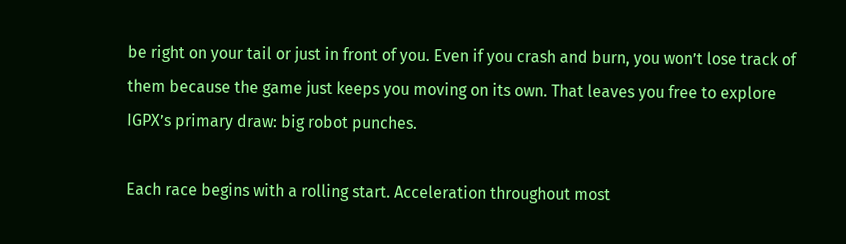be right on your tail or just in front of you. Even if you crash and burn, you won’t lose track of them because the game just keeps you moving on its own. That leaves you free to explore IGPX’s primary draw: big robot punches.

Each race begins with a rolling start. Acceleration throughout most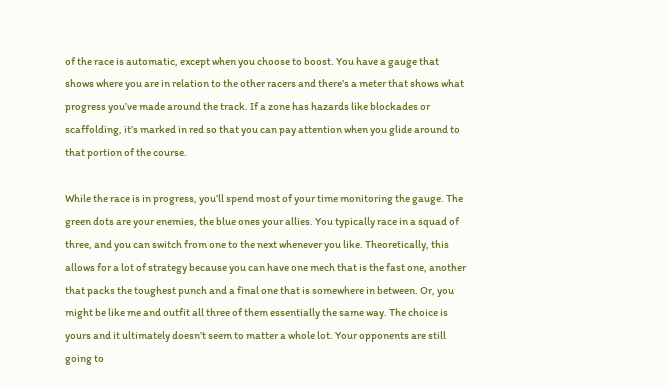of the race is automatic, except when you choose to boost. You have a gauge that shows where you are in relation to the other racers and there’s a meter that shows what progress you’ve made around the track. If a zone has hazards like blockades or scaffolding, it’s marked in red so that you can pay attention when you glide around to that portion of the course.

While the race is in progress, you’ll spend most of your time monitoring the gauge. The green dots are your enemies, the blue ones your allies. You typically race in a squad of three, and you can switch from one to the next whenever you like. Theoretically, this allows for a lot of strategy because you can have one mech that is the fast one, another that packs the toughest punch and a final one that is somewhere in between. Or, you might be like me and outfit all three of them essentially the same way. The choice is yours and it ultimately doesn’t seem to matter a whole lot. Your opponents are still going to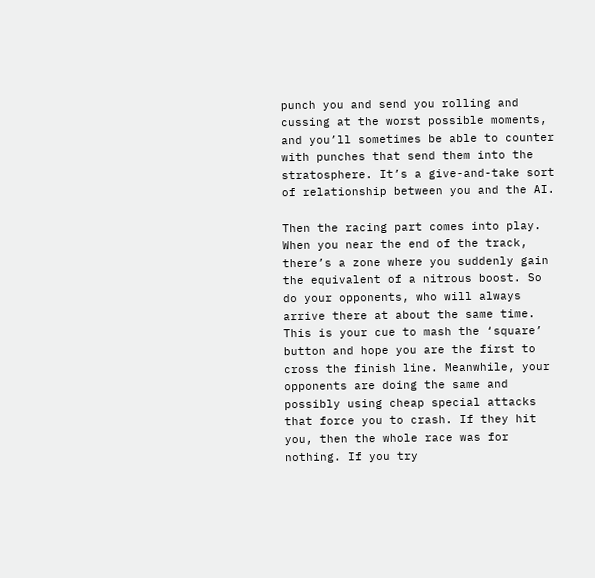punch you and send you rolling and cussing at the worst possible moments, and you’ll sometimes be able to counter with punches that send them into the stratosphere. It’s a give-and-take sort of relationship between you and the AI.

Then the racing part comes into play. When you near the end of the track, there’s a zone where you suddenly gain the equivalent of a nitrous boost. So do your opponents, who will always arrive there at about the same time. This is your cue to mash the ‘square’ button and hope you are the first to cross the finish line. Meanwhile, your opponents are doing the same and possibly using cheap special attacks that force you to crash. If they hit you, then the whole race was for nothing. If you try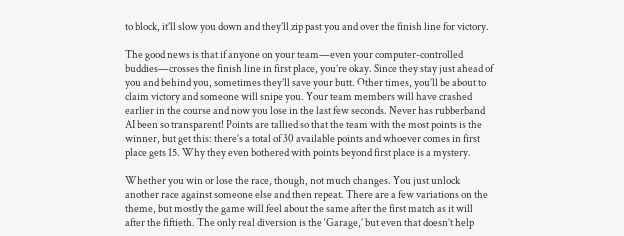to block, it’ll slow you down and they’ll zip past you and over the finish line for victory.

The good news is that if anyone on your team—even your computer-controlled buddies—crosses the finish line in first place, you’re okay. Since they stay just ahead of you and behind you, sometimes they’ll save your butt. Other times, you’ll be about to claim victory and someone will snipe you. Your team members will have crashed earlier in the course and now you lose in the last few seconds. Never has rubberband AI been so transparent! Points are tallied so that the team with the most points is the winner, but get this: there’s a total of 30 available points and whoever comes in first place gets 15. Why they even bothered with points beyond first place is a mystery.

Whether you win or lose the race, though, not much changes. You just unlock another race against someone else and then repeat. There are a few variations on the theme, but mostly the game will feel about the same after the first match as it will after the fiftieth. The only real diversion is the ‘Garage,’ but even that doesn’t help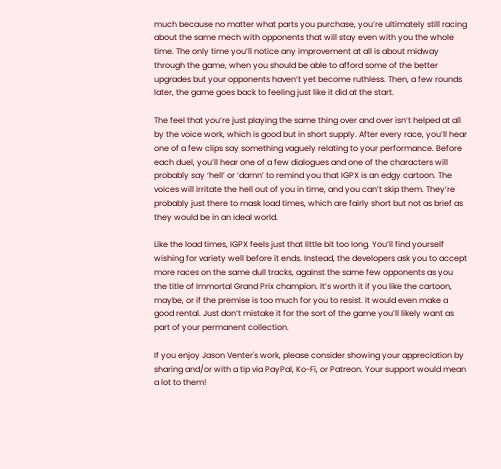much because no matter what parts you purchase, you’re ultimately still racing about the same mech with opponents that will stay even with you the whole time. The only time you’ll notice any improvement at all is about midway through the game, when you should be able to afford some of the better upgrades but your opponents haven’t yet become ruthless. Then, a few rounds later, the game goes back to feeling just like it did at the start.

The feel that you’re just playing the same thing over and over isn’t helped at all by the voice work, which is good but in short supply. After every race, you’ll hear one of a few clips say something vaguely relating to your performance. Before each duel, you’ll hear one of a few dialogues and one of the characters will probably say ‘hell’ or ‘damn’ to remind you that IGPX is an edgy cartoon. The voices will irritate the hell out of you in time, and you can’t skip them. They’re probably just there to mask load times, which are fairly short but not as brief as they would be in an ideal world.

Like the load times, IGPX feels just that little bit too long. You’ll find yourself wishing for variety well before it ends. Instead, the developers ask you to accept more races on the same dull tracks, against the same few opponents as you the title of Immortal Grand Prix champion. It’s worth it if you like the cartoon, maybe, or if the premise is too much for you to resist. It would even make a good rental. Just don’t mistake it for the sort of the game you’ll likely want as part of your permanent collection.

If you enjoy Jason Venter's work, please consider showing your appreciation by sharing and/or with a tip via PayPal, Ko-Fi, or Patreon. Your support would mean a lot to them!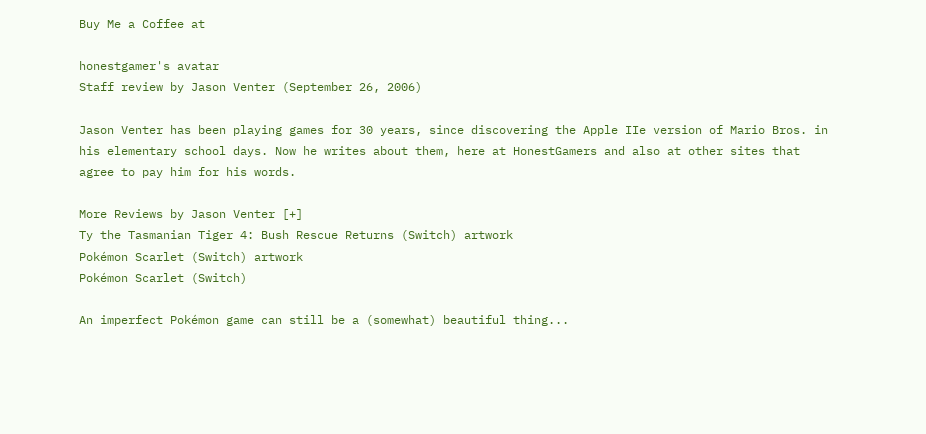Buy Me a Coffee at

honestgamer's avatar
Staff review by Jason Venter (September 26, 2006)

Jason Venter has been playing games for 30 years, since discovering the Apple IIe version of Mario Bros. in his elementary school days. Now he writes about them, here at HonestGamers and also at other sites that agree to pay him for his words.

More Reviews by Jason Venter [+]
Ty the Tasmanian Tiger 4: Bush Rescue Returns (Switch) artwork
Pokémon Scarlet (Switch) artwork
Pokémon Scarlet (Switch)

An imperfect Pokémon game can still be a (somewhat) beautiful thing...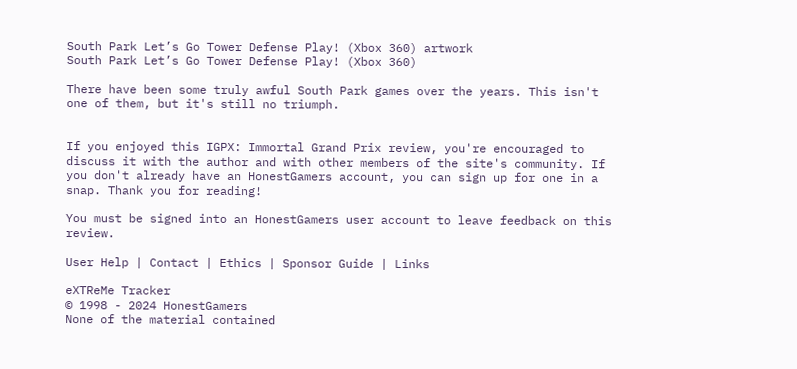South Park Let’s Go Tower Defense Play! (Xbox 360) artwork
South Park Let’s Go Tower Defense Play! (Xbox 360)

There have been some truly awful South Park games over the years. This isn't one of them, but it's still no triumph.


If you enjoyed this IGPX: Immortal Grand Prix review, you're encouraged to discuss it with the author and with other members of the site's community. If you don't already have an HonestGamers account, you can sign up for one in a snap. Thank you for reading!

You must be signed into an HonestGamers user account to leave feedback on this review.

User Help | Contact | Ethics | Sponsor Guide | Links

eXTReMe Tracker
© 1998 - 2024 HonestGamers
None of the material contained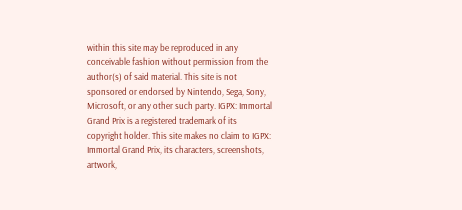within this site may be reproduced in any conceivable fashion without permission from the author(s) of said material. This site is not sponsored or endorsed by Nintendo, Sega, Sony, Microsoft, or any other such party. IGPX: Immortal Grand Prix is a registered trademark of its copyright holder. This site makes no claim to IGPX: Immortal Grand Prix, its characters, screenshots, artwork,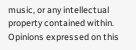music, or any intellectual property contained within. Opinions expressed on this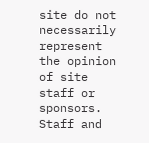site do not necessarily represent the opinion of site staff or sponsors. Staff and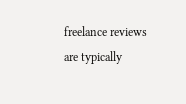freelance reviews are typically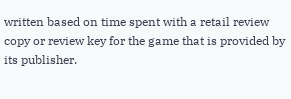written based on time spent with a retail review copy or review key for the game that is provided by its publisher.